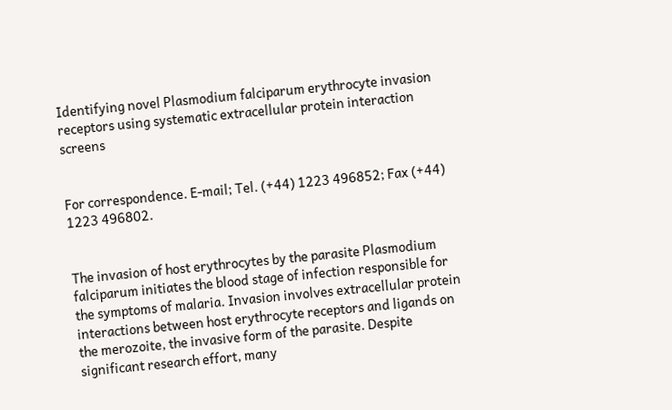Identifying novel Plasmodium falciparum erythrocyte invasion receptors using systematic extracellular protein interaction screens


For correspondence. E-mail; Tel. (+44) 1223 496852; Fax (+44) 1223 496802.


The invasion of host erythrocytes by the parasite Plasmodium falciparum initiates the blood stage of infection responsible for the symptoms of malaria. Invasion involves extracellular protein interactions between host erythrocyte receptors and ligands on the merozoite, the invasive form of the parasite. Despite significant research effort, many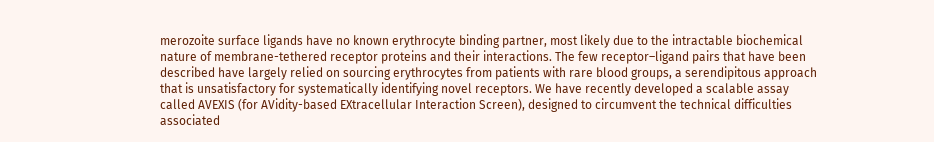merozoite surface ligands have no known erythrocyte binding partner, most likely due to the intractable biochemical nature of membrane-tethered receptor proteins and their interactions. The few receptor–ligand pairs that have been described have largely relied on sourcing erythrocytes from patients with rare blood groups, a serendipitous approach that is unsatisfactory for systematically identifying novel receptors. We have recently developed a scalable assay called AVEXIS (for AVidity-based EXtracellular Interaction Screen), designed to circumvent the technical difficulties associated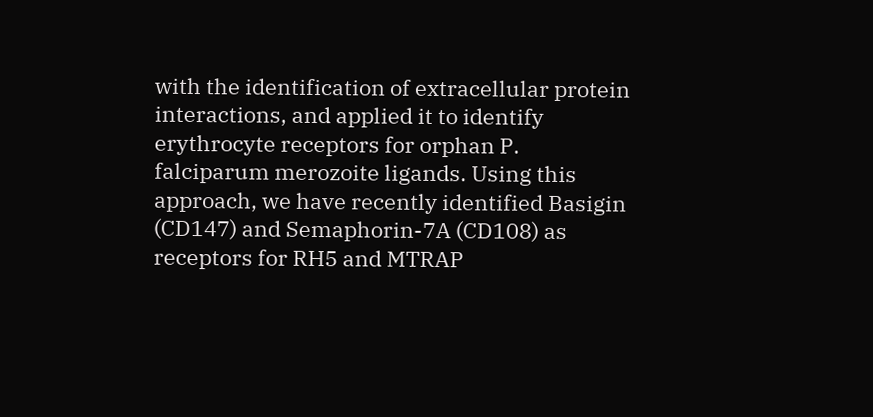with the identification of extracellular protein interactions, and applied it to identify erythrocyte receptors for orphan P. falciparum merozoite ligands. Using this approach, we have recently identified Basigin (CD147) and Semaphorin-7A (CD108) as receptors for RH5 and MTRAP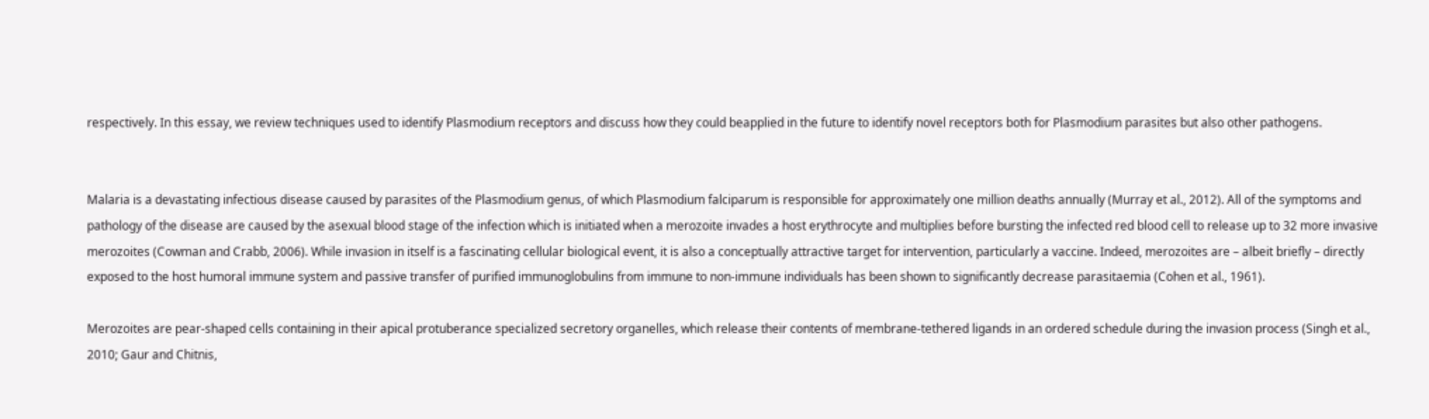respectively. In this essay, we review techniques used to identify Plasmodium receptors and discuss how they could beapplied in the future to identify novel receptors both for Plasmodium parasites but also other pathogens.


Malaria is a devastating infectious disease caused by parasites of the Plasmodium genus, of which Plasmodium falciparum is responsible for approximately one million deaths annually (Murray et al., 2012). All of the symptoms and pathology of the disease are caused by the asexual blood stage of the infection which is initiated when a merozoite invades a host erythrocyte and multiplies before bursting the infected red blood cell to release up to 32 more invasive merozoites (Cowman and Crabb, 2006). While invasion in itself is a fascinating cellular biological event, it is also a conceptually attractive target for intervention, particularly a vaccine. Indeed, merozoites are – albeit briefly – directly exposed to the host humoral immune system and passive transfer of purified immunoglobulins from immune to non-immune individuals has been shown to significantly decrease parasitaemia (Cohen et al., 1961).

Merozoites are pear-shaped cells containing in their apical protuberance specialized secretory organelles, which release their contents of membrane-tethered ligands in an ordered schedule during the invasion process (Singh et al., 2010; Gaur and Chitnis,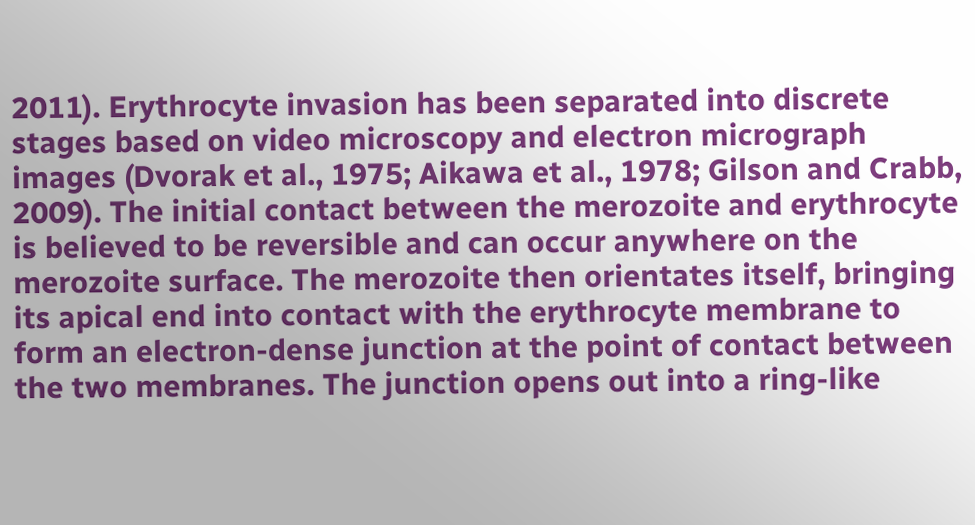2011). Erythrocyte invasion has been separated into discrete stages based on video microscopy and electron micrograph images (Dvorak et al., 1975; Aikawa et al., 1978; Gilson and Crabb, 2009). The initial contact between the merozoite and erythrocyte is believed to be reversible and can occur anywhere on the merozoite surface. The merozoite then orientates itself, bringing its apical end into contact with the erythrocyte membrane to form an electron-dense junction at the point of contact between the two membranes. The junction opens out into a ring-like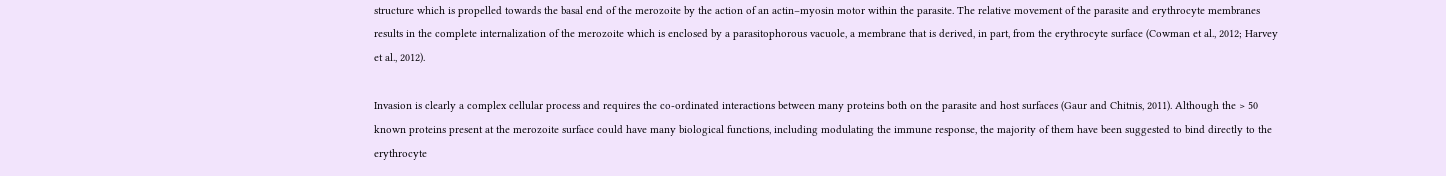structure which is propelled towards the basal end of the merozoite by the action of an actin–myosin motor within the parasite. The relative movement of the parasite and erythrocyte membranes results in the complete internalization of the merozoite which is enclosed by a parasitophorous vacuole, a membrane that is derived, in part, from the erythrocyte surface (Cowman et al., 2012; Harvey et al., 2012).

Invasion is clearly a complex cellular process and requires the co-ordinated interactions between many proteins both on the parasite and host surfaces (Gaur and Chitnis, 2011). Although the > 50 known proteins present at the merozoite surface could have many biological functions, including modulating the immune response, the majority of them have been suggested to bind directly to the erythrocyte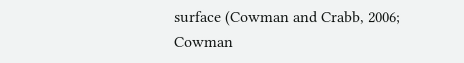surface (Cowman and Crabb, 2006; Cowman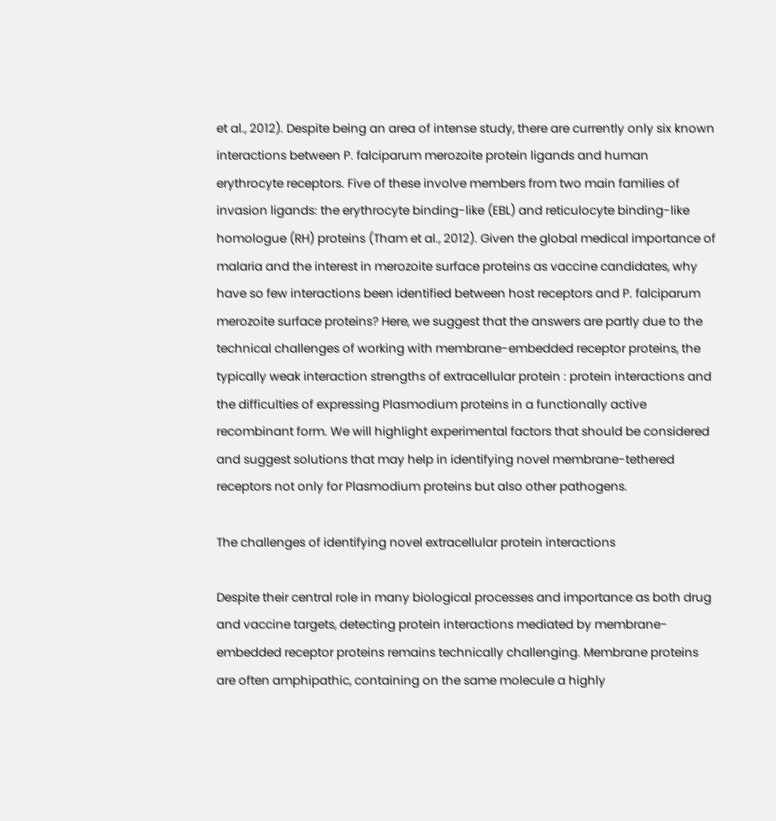et al., 2012). Despite being an area of intense study, there are currently only six known interactions between P. falciparum merozoite protein ligands and human erythrocyte receptors. Five of these involve members from two main families of invasion ligands: the erythrocyte binding-like (EBL) and reticulocyte binding-like homologue (RH) proteins (Tham et al., 2012). Given the global medical importance of malaria and the interest in merozoite surface proteins as vaccine candidates, why have so few interactions been identified between host receptors and P. falciparum merozoite surface proteins? Here, we suggest that the answers are partly due to the technical challenges of working with membrane-embedded receptor proteins, the typically weak interaction strengths of extracellular protein : protein interactions and the difficulties of expressing Plasmodium proteins in a functionally active recombinant form. We will highlight experimental factors that should be considered and suggest solutions that may help in identifying novel membrane-tethered receptors not only for Plasmodium proteins but also other pathogens.

The challenges of identifying novel extracellular protein interactions

Despite their central role in many biological processes and importance as both drug and vaccine targets, detecting protein interactions mediated by membrane-embedded receptor proteins remains technically challenging. Membrane proteins are often amphipathic, containing on the same molecule a highly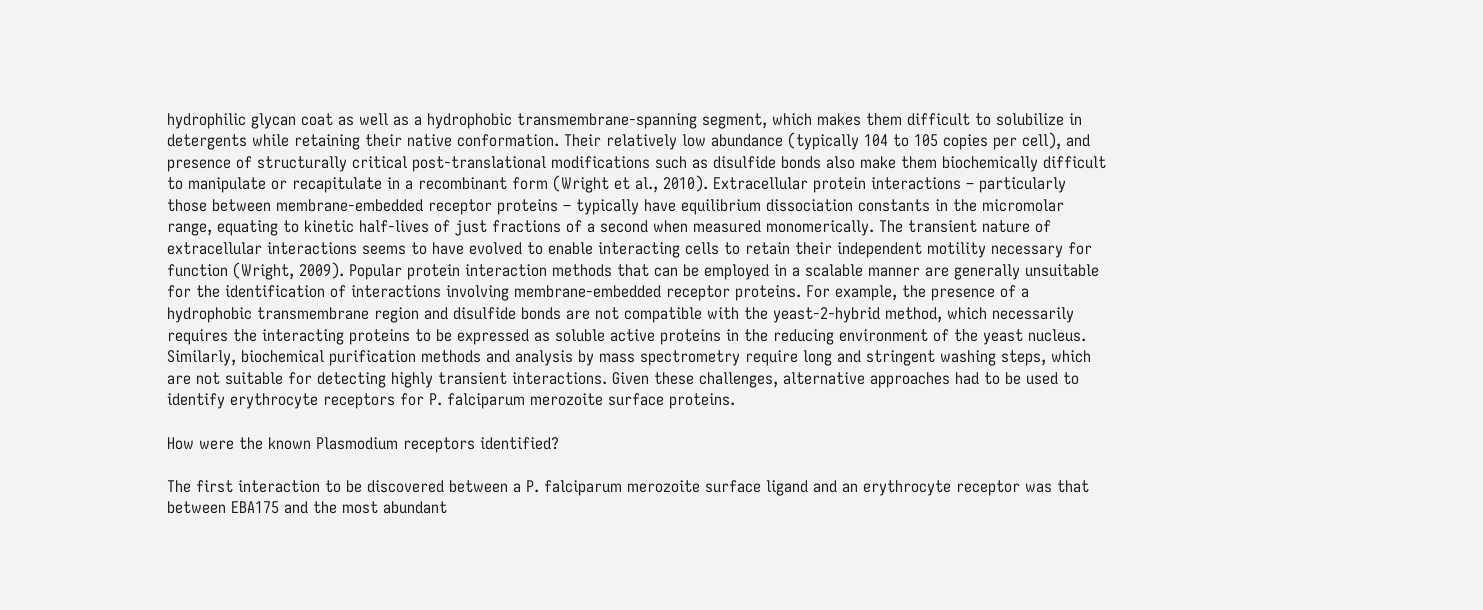hydrophilic glycan coat as well as a hydrophobic transmembrane-spanning segment, which makes them difficult to solubilize in detergents while retaining their native conformation. Their relatively low abundance (typically 104 to 105 copies per cell), and presence of structurally critical post-translational modifications such as disulfide bonds also make them biochemically difficult to manipulate or recapitulate in a recombinant form (Wright et al., 2010). Extracellular protein interactions – particularly those between membrane-embedded receptor proteins – typically have equilibrium dissociation constants in the micromolar range, equating to kinetic half-lives of just fractions of a second when measured monomerically. The transient nature of extracellular interactions seems to have evolved to enable interacting cells to retain their independent motility necessary for function (Wright, 2009). Popular protein interaction methods that can be employed in a scalable manner are generally unsuitable for the identification of interactions involving membrane-embedded receptor proteins. For example, the presence of a hydrophobic transmembrane region and disulfide bonds are not compatible with the yeast-2-hybrid method, which necessarily requires the interacting proteins to be expressed as soluble active proteins in the reducing environment of the yeast nucleus. Similarly, biochemical purification methods and analysis by mass spectrometry require long and stringent washing steps, which are not suitable for detecting highly transient interactions. Given these challenges, alternative approaches had to be used to identify erythrocyte receptors for P. falciparum merozoite surface proteins.

How were the known Plasmodium receptors identified?

The first interaction to be discovered between a P. falciparum merozoite surface ligand and an erythrocyte receptor was that between EBA175 and the most abundant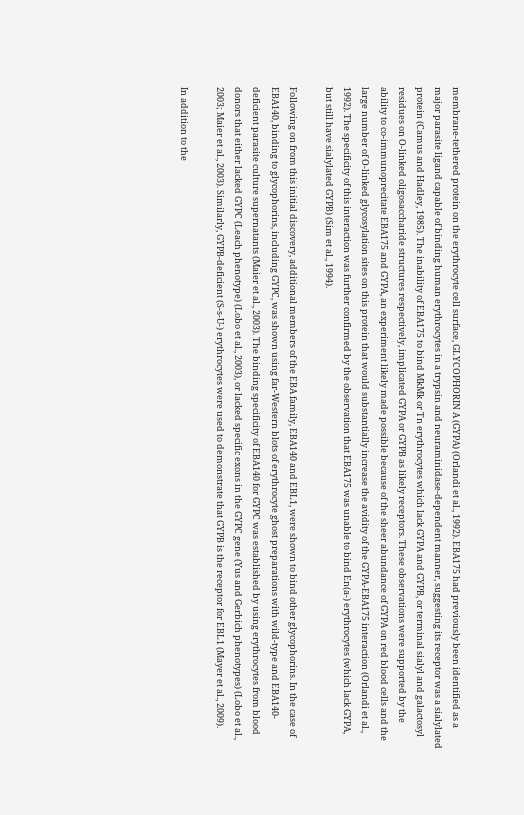membrane-tethered protein on the erythrocyte cell surface, GLYCOPHORIN A (GYPA) (Orlandi et al., 1992). EBA175 had previously been identified as a major parasite ligand capable of binding human erythrocytes in a trypsin and neuraminidase-dependent manner, suggesting its receptor was a sialylated protein (Camus and Hadley, 1985). The inability of EBA175 to bind MkMk or Tn erythrocytes which lack GYPA and GYPB, or terminal sialyl and galactosyl residues on O-linked oligosaccharide structures respectively, implicated GYPA or GYPB as likely receptors. These observations were supported by the ability to co-immunoprecitate EBA175 and GYPA, an experiment likely made possible because of the sheer abundance of GYPA on red blood cells and the large number of O-linked glycosylation sites on this protein that would substantially increase the avidity of the GYPA-EBA175 interaction (Orlandi et al., 1992). The specificity of this interaction was further confirmed by the observation that EBA175 was unable to bind En(a-) erythrocytes (which lack GYPA, but still have sialylated GYPB) (Sim et al., 1994).

Following on from this initial discovery, additional members of the EBA family, EBA140 and EBL1, were shown to bind other glycophorins. In the case of EBA140, binding to glycophorins, including GYPC, was shown using far-Western blots of erythrocyte ghost preparations with wild-type and EBA140-deficient parasite culture supernatants (Maier et al., 2003). The binding specificity of EBA140 for GYPC was established by using erythrocytes from blood donors that either lacked GYPC (Leach phenotype) (Lobo et al., 2003), or lacked specific exons in the GYPC gene (Yus and Gerbich phenotypes) (Lobo et al., 2003; Maier et al., 2003). Similarly, GYPB-deficient (S-s-U-) erythrocytes were used to demonstrate that GYPB is the receptor for EBL1 (Mayer et al., 2009).

In addition to the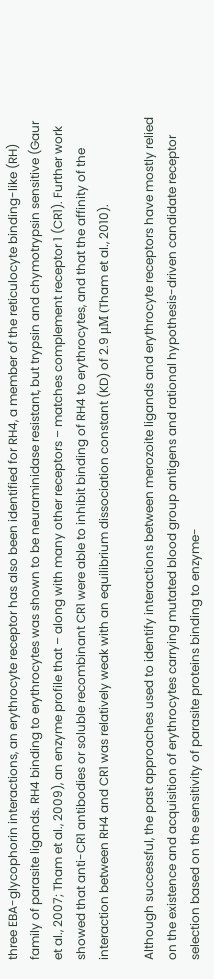three EBA-glycophorin interactions, an erythrocyte receptor has also been identified for RH4, a member of the reticulocyte binding-like (RH) family of parasite ligands. RH4 binding to erythrocytes was shown to be neuraminidase resistant, but trypsin and chymotrypsin sensitive (Gaur et al., 2007; Tham et al., 2009), an enzyme profile that – along with many other receptors – matches complement receptor 1 (CR1). Further work showed that anti-CR1 antibodies or soluble recombinant CR1 were able to inhibit binding of RH4 to erythrocytes, and that the affinity of the interaction between RH4 and CR1 was relatively weak with an equilibrium dissociation constant (KD) of 2.9 μM (Tham et al., 2010).

Although successful, the past approaches used to identify interactions between merozoite ligands and erythrocyte receptors have mostly relied on the existence and acquisition of erythrocytes carrying mutated blood group antigens and rational hypothesis-driven candidate receptor selection based on the sensitivity of parasite proteins binding to enzyme-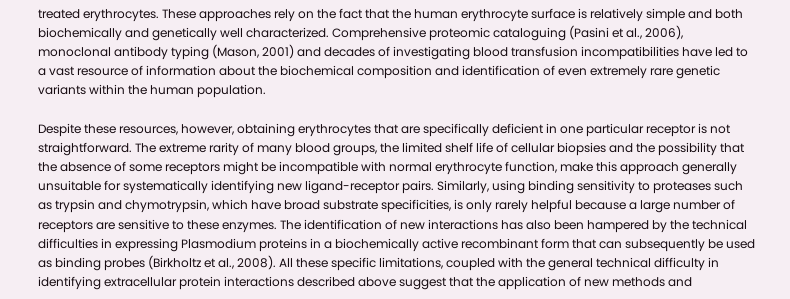treated erythrocytes. These approaches rely on the fact that the human erythrocyte surface is relatively simple and both biochemically and genetically well characterized. Comprehensive proteomic cataloguing (Pasini et al., 2006), monoclonal antibody typing (Mason, 2001) and decades of investigating blood transfusion incompatibilities have led to a vast resource of information about the biochemical composition and identification of even extremely rare genetic variants within the human population.

Despite these resources, however, obtaining erythrocytes that are specifically deficient in one particular receptor is not straightforward. The extreme rarity of many blood groups, the limited shelf life of cellular biopsies and the possibility that the absence of some receptors might be incompatible with normal erythrocyte function, make this approach generally unsuitable for systematically identifying new ligand-receptor pairs. Similarly, using binding sensitivity to proteases such as trypsin and chymotrypsin, which have broad substrate specificities, is only rarely helpful because a large number of receptors are sensitive to these enzymes. The identification of new interactions has also been hampered by the technical difficulties in expressing Plasmodium proteins in a biochemically active recombinant form that can subsequently be used as binding probes (Birkholtz et al., 2008). All these specific limitations, coupled with the general technical difficulty in identifying extracellular protein interactions described above suggest that the application of new methods and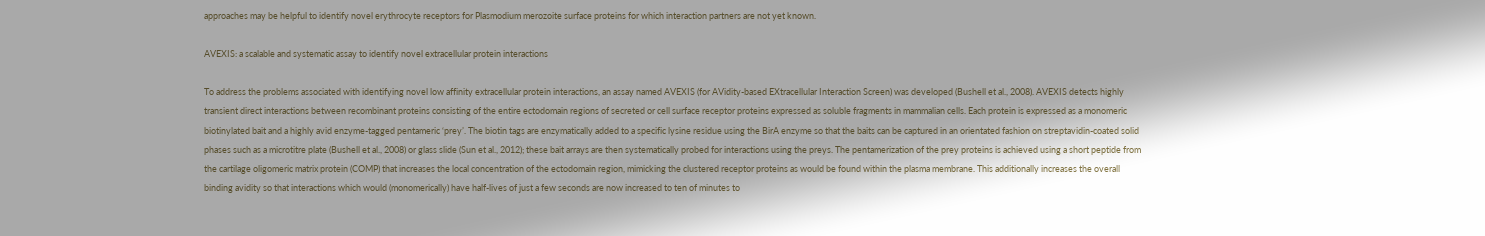approaches may be helpful to identify novel erythrocyte receptors for Plasmodium merozoite surface proteins for which interaction partners are not yet known.

AVEXIS: a scalable and systematic assay to identify novel extracellular protein interactions

To address the problems associated with identifying novel low affinity extracellular protein interactions, an assay named AVEXIS (for AVidity-based EXtracellular Interaction Screen) was developed (Bushell et al., 2008). AVEXIS detects highly transient direct interactions between recombinant proteins consisting of the entire ectodomain regions of secreted or cell surface receptor proteins expressed as soluble fragments in mammalian cells. Each protein is expressed as a monomeric biotinylated bait and a highly avid enzyme-tagged pentameric ‘prey’. The biotin tags are enzymatically added to a specific lysine residue using the BirA enzyme so that the baits can be captured in an orientated fashion on streptavidin-coated solid phases such as a microtitre plate (Bushell et al., 2008) or glass slide (Sun et al., 2012); these bait arrays are then systematically probed for interactions using the preys. The pentamerization of the prey proteins is achieved using a short peptide from the cartilage oligomeric matrix protein (COMP) that increases the local concentration of the ectodomain region, mimicking the clustered receptor proteins as would be found within the plasma membrane. This additionally increases the overall binding avidity so that interactions which would (monomerically) have half-lives of just a few seconds are now increased to ten of minutes to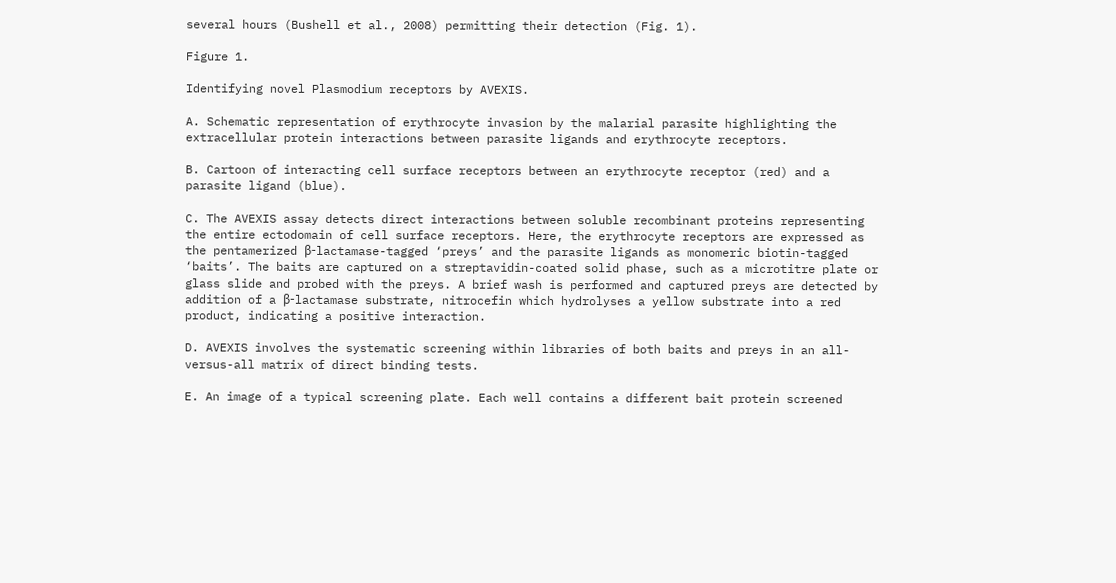several hours (Bushell et al., 2008) permitting their detection (Fig. 1).

Figure 1.

Identifying novel Plasmodium receptors by AVEXIS.

A. Schematic representation of erythrocyte invasion by the malarial parasite highlighting the extracellular protein interactions between parasite ligands and erythrocyte receptors.

B. Cartoon of interacting cell surface receptors between an erythrocyte receptor (red) and a parasite ligand (blue).

C. The AVEXIS assay detects direct interactions between soluble recombinant proteins representing the entire ectodomain of cell surface receptors. Here, the erythrocyte receptors are expressed as the pentamerized β-lactamase-tagged ‘preys’ and the parasite ligands as monomeric biotin-tagged ‘baits’. The baits are captured on a streptavidin-coated solid phase, such as a microtitre plate or glass slide and probed with the preys. A brief wash is performed and captured preys are detected by addition of a β-lactamase substrate, nitrocefin which hydrolyses a yellow substrate into a red product, indicating a positive interaction.

D. AVEXIS involves the systematic screening within libraries of both baits and preys in an all-versus-all matrix of direct binding tests.

E. An image of a typical screening plate. Each well contains a different bait protein screened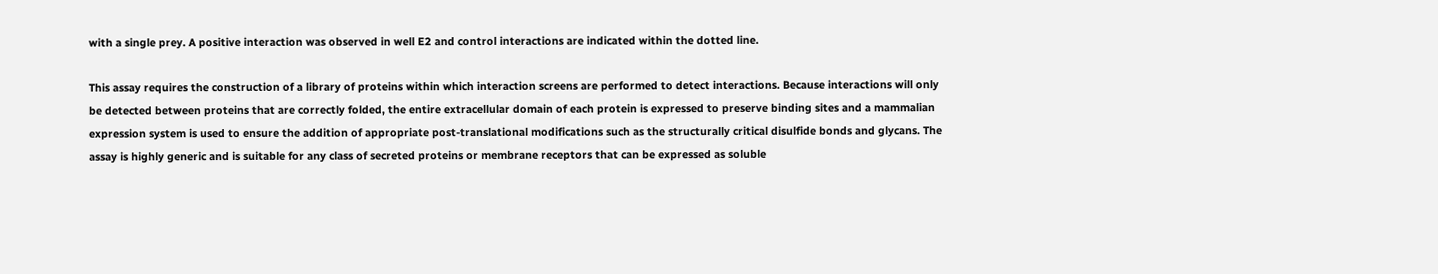with a single prey. A positive interaction was observed in well E2 and control interactions are indicated within the dotted line.

This assay requires the construction of a library of proteins within which interaction screens are performed to detect interactions. Because interactions will only be detected between proteins that are correctly folded, the entire extracellular domain of each protein is expressed to preserve binding sites and a mammalian expression system is used to ensure the addition of appropriate post-translational modifications such as the structurally critical disulfide bonds and glycans. The assay is highly generic and is suitable for any class of secreted proteins or membrane receptors that can be expressed as soluble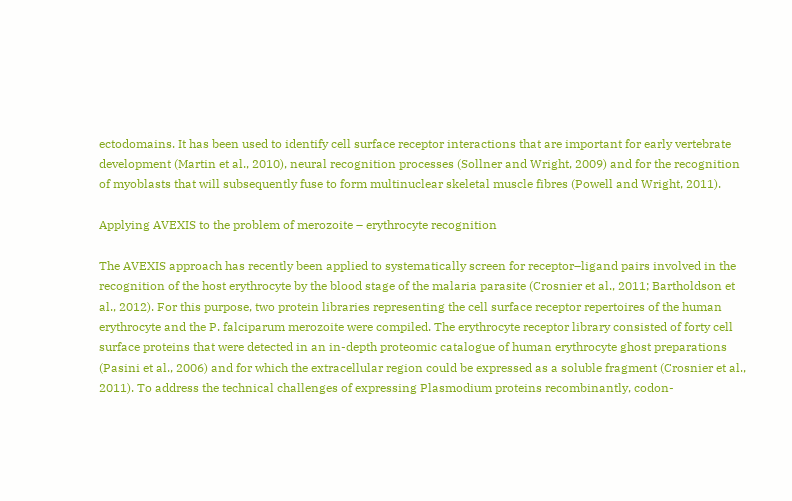ectodomains. It has been used to identify cell surface receptor interactions that are important for early vertebrate development (Martin et al., 2010), neural recognition processes (Sollner and Wright, 2009) and for the recognition of myoblasts that will subsequently fuse to form multinuclear skeletal muscle fibres (Powell and Wright, 2011).

Applying AVEXIS to the problem of merozoite – erythrocyte recognition

The AVEXIS approach has recently been applied to systematically screen for receptor–ligand pairs involved in the recognition of the host erythrocyte by the blood stage of the malaria parasite (Crosnier et al., 2011; Bartholdson et al., 2012). For this purpose, two protein libraries representing the cell surface receptor repertoires of the human erythrocyte and the P. falciparum merozoite were compiled. The erythrocyte receptor library consisted of forty cell surface proteins that were detected in an in-depth proteomic catalogue of human erythrocyte ghost preparations (Pasini et al., 2006) and for which the extracellular region could be expressed as a soluble fragment (Crosnier et al., 2011). To address the technical challenges of expressing Plasmodium proteins recombinantly, codon-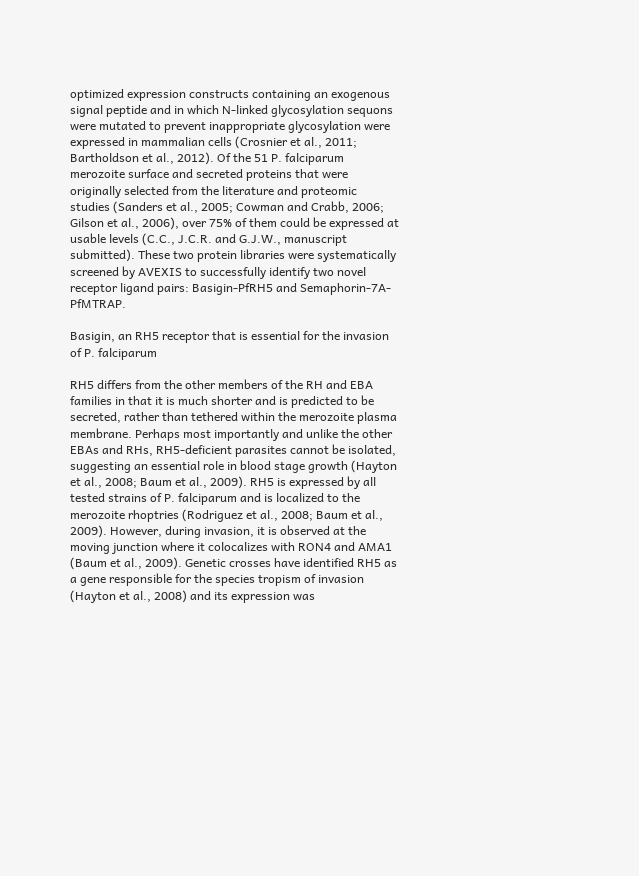optimized expression constructs containing an exogenous signal peptide and in which N-linked glycosylation sequons were mutated to prevent inappropriate glycosylation were expressed in mammalian cells (Crosnier et al., 2011; Bartholdson et al., 2012). Of the 51 P. falciparum merozoite surface and secreted proteins that were originally selected from the literature and proteomic studies (Sanders et al., 2005; Cowman and Crabb, 2006; Gilson et al., 2006), over 75% of them could be expressed at usable levels (C.C., J.C.R. and G.J.W., manuscript submitted). These two protein libraries were systematically screened by AVEXIS to successfully identify two novel receptor ligand pairs: Basigin-PfRH5 and Semaphorin-7A-PfMTRAP.

Basigin, an RH5 receptor that is essential for the invasion of P. falciparum

RH5 differs from the other members of the RH and EBA families in that it is much shorter and is predicted to be secreted, rather than tethered within the merozoite plasma membrane. Perhaps most importantly and unlike the other EBAs and RHs, RH5-deficient parasites cannot be isolated, suggesting an essential role in blood stage growth (Hayton et al., 2008; Baum et al., 2009). RH5 is expressed by all tested strains of P. falciparum and is localized to the merozoite rhoptries (Rodriguez et al., 2008; Baum et al., 2009). However, during invasion, it is observed at the moving junction where it colocalizes with RON4 and AMA1 (Baum et al., 2009). Genetic crosses have identified RH5 as a gene responsible for the species tropism of invasion (Hayton et al., 2008) and its expression was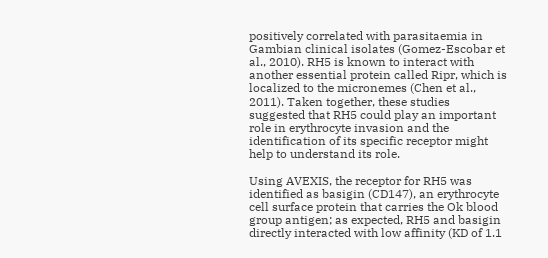positively correlated with parasitaemia in Gambian clinical isolates (Gomez-Escobar et al., 2010). RH5 is known to interact with another essential protein called Ripr, which is localized to the micronemes (Chen et al., 2011). Taken together, these studies suggested that RH5 could play an important role in erythrocyte invasion and the identification of its specific receptor might help to understand its role.

Using AVEXIS, the receptor for RH5 was identified as basigin (CD147), an erythrocyte cell surface protein that carries the Ok blood group antigen; as expected, RH5 and basigin directly interacted with low affinity (KD of 1.1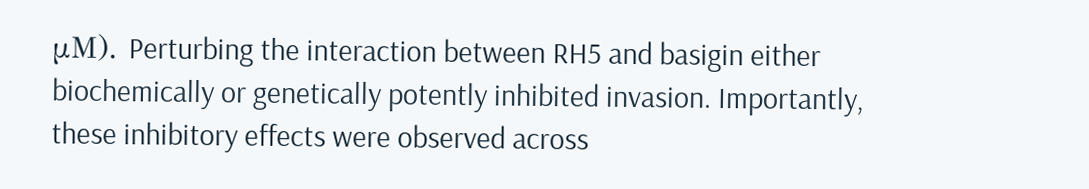μM). Perturbing the interaction between RH5 and basigin either biochemically or genetically potently inhibited invasion. Importantly, these inhibitory effects were observed across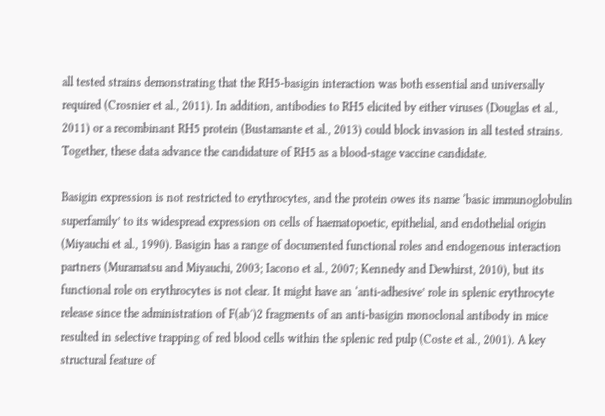all tested strains demonstrating that the RH5-basigin interaction was both essential and universally required (Crosnier et al., 2011). In addition, antibodies to RH5 elicited by either viruses (Douglas et al., 2011) or a recombinant RH5 protein (Bustamante et al., 2013) could block invasion in all tested strains. Together, these data advance the candidature of RH5 as a blood-stage vaccine candidate.

Basigin expression is not restricted to erythrocytes, and the protein owes its name ‘basic immunoglobulin superfamily’ to its widespread expression on cells of haematopoetic, epithelial, and endothelial origin (Miyauchi et al., 1990). Basigin has a range of documented functional roles and endogenous interaction partners (Muramatsu and Miyauchi, 2003; Iacono et al., 2007; Kennedy and Dewhirst, 2010), but its functional role on erythrocytes is not clear. It might have an ‘anti-adhesive’ role in splenic erythrocyte release since the administration of F(ab′)2 fragments of an anti-basigin monoclonal antibody in mice resulted in selective trapping of red blood cells within the splenic red pulp (Coste et al., 2001). A key structural feature of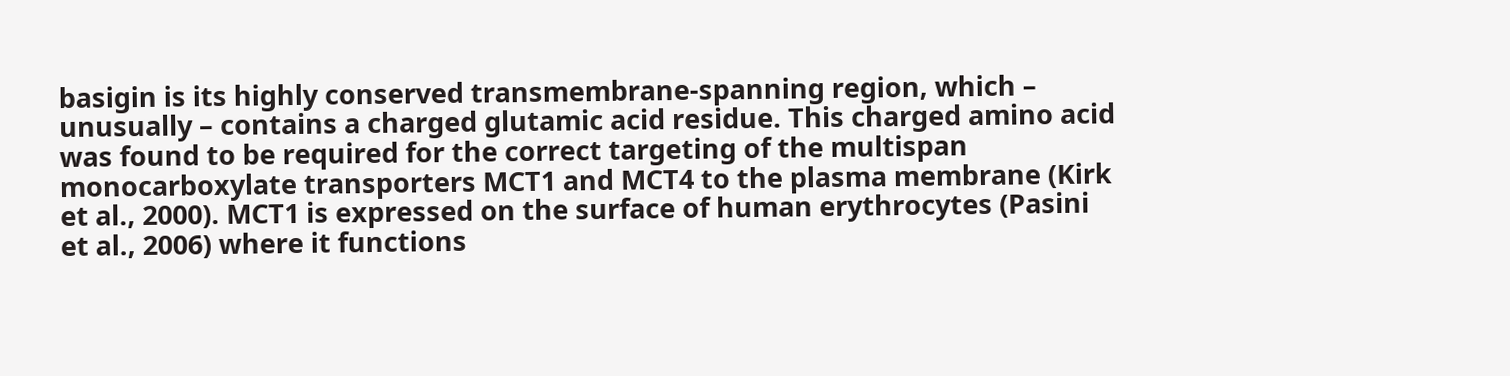basigin is its highly conserved transmembrane-spanning region, which – unusually – contains a charged glutamic acid residue. This charged amino acid was found to be required for the correct targeting of the multispan monocarboxylate transporters MCT1 and MCT4 to the plasma membrane (Kirk et al., 2000). MCT1 is expressed on the surface of human erythrocytes (Pasini et al., 2006) where it functions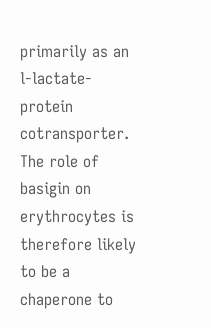primarily as an l-lactate-protein cotransporter. The role of basigin on erythrocytes is therefore likely to be a chaperone to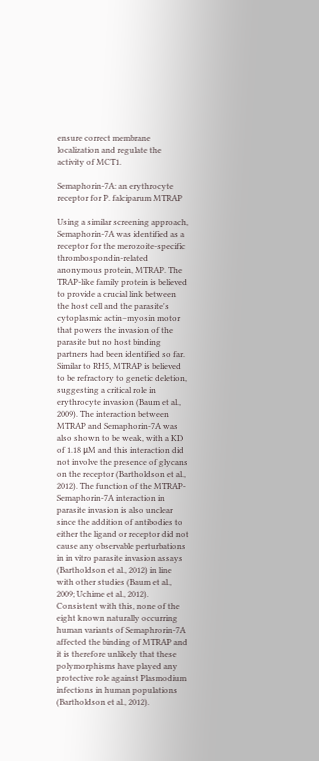ensure correct membrane localization and regulate the activity of MCT1.

Semaphorin-7A: an erythrocyte receptor for P. falciparum MTRAP

Using a similar screening approach, Semaphorin-7A was identified as a receptor for the merozoite-specific thrombospondin-related anonymous protein, MTRAP. The TRAP-like family protein is believed to provide a crucial link between the host cell and the parasite's cytoplasmic actin–myosin motor that powers the invasion of the parasite but no host binding partners had been identified so far. Similar to RH5, MTRAP is believed to be refractory to genetic deletion, suggesting a critical role in erythrocyte invasion (Baum et al., 2009). The interaction between MTRAP and Semaphorin-7A was also shown to be weak, with a KD of 1.18 μM and this interaction did not involve the presence of glycans on the receptor (Bartholdson et al., 2012). The function of the MTRAP-Semaphorin-7A interaction in parasite invasion is also unclear since the addition of antibodies to either the ligand or receptor did not cause any observable perturbations in in vitro parasite invasion assays (Bartholdson et al., 2012) in line with other studies (Baum et al., 2009; Uchime et al., 2012). Consistent with this, none of the eight known naturally occurring human variants of Semaphrorin-7A affected the binding of MTRAP and it is therefore unlikely that these polymorphisms have played any protective role against Plasmodium infections in human populations (Bartholdson et al., 2012).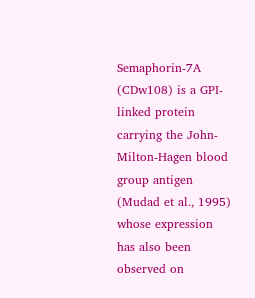Semaphorin-7A (CDw108) is a GPI-linked protein carrying the John-Milton-Hagen blood group antigen (Mudad et al., 1995) whose expression has also been observed on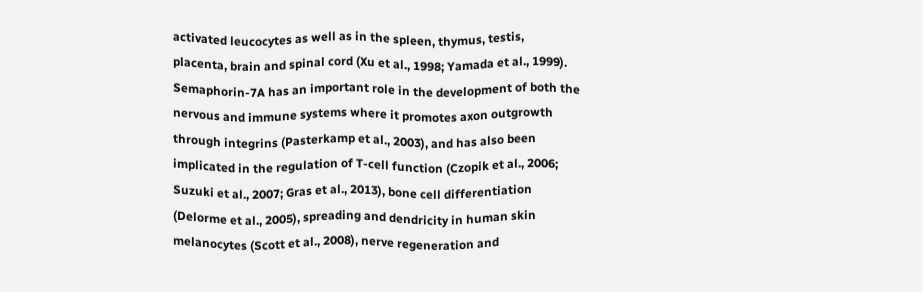activated leucocytes as well as in the spleen, thymus, testis, placenta, brain and spinal cord (Xu et al., 1998; Yamada et al., 1999). Semaphorin-7A has an important role in the development of both the nervous and immune systems where it promotes axon outgrowth through integrins (Pasterkamp et al., 2003), and has also been implicated in the regulation of T-cell function (Czopik et al., 2006; Suzuki et al., 2007; Gras et al., 2013), bone cell differentiation (Delorme et al., 2005), spreading and dendricity in human skin melanocytes (Scott et al., 2008), nerve regeneration and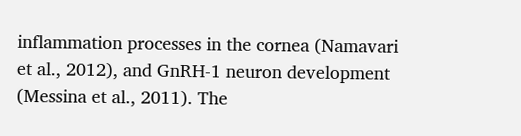inflammation processes in the cornea (Namavari et al., 2012), and GnRH-1 neuron development (Messina et al., 2011). The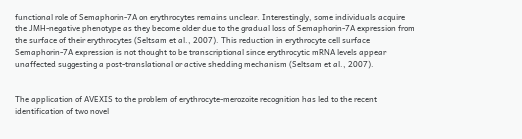functional role of Semaphorin-7A on erythrocytes remains unclear. Interestingly, some individuals acquire the JMH-negative phenotype as they become older due to the gradual loss of Semaphorin-7A expression from the surface of their erythrocytes (Seltsam et al., 2007). This reduction in erythrocyte cell surface Semaphorin-7A expression is not thought to be transcriptional since erythrocytic mRNA levels appear unaffected suggesting a post-translational or active shedding mechanism (Seltsam et al., 2007).


The application of AVEXIS to the problem of erythrocyte-merozoite recognition has led to the recent identification of two novel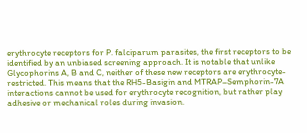erythrocyte receptors for P. falciparum parasites, the first receptors to be identified by an unbiased screening approach. It is notable that unlike Glycophorins A, B and C, neither of these new receptors are erythrocyte-restricted. This means that the RH5-Basigin and MTRAP–Semphorin-7A interactions cannot be used for erythrocyte recognition, but rather play adhesive or mechanical roles during invasion.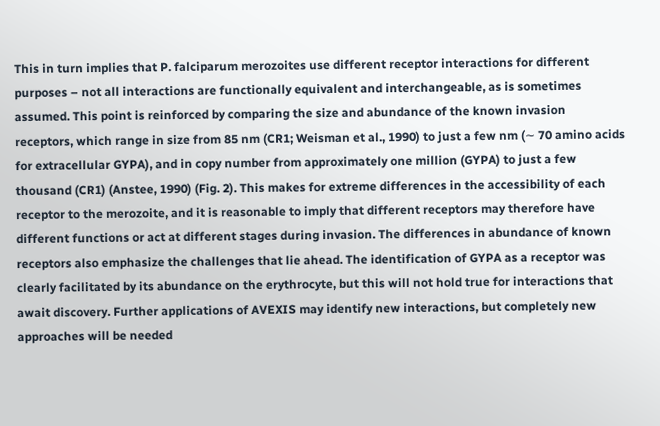This in turn implies that P. falciparum merozoites use different receptor interactions for different purposes – not all interactions are functionally equivalent and interchangeable, as is sometimes assumed. This point is reinforced by comparing the size and abundance of the known invasion receptors, which range in size from 85 nm (CR1; Weisman et al., 1990) to just a few nm (∼ 70 amino acids for extracellular GYPA), and in copy number from approximately one million (GYPA) to just a few thousand (CR1) (Anstee, 1990) (Fig. 2). This makes for extreme differences in the accessibility of each receptor to the merozoite, and it is reasonable to imply that different receptors may therefore have different functions or act at different stages during invasion. The differences in abundance of known receptors also emphasize the challenges that lie ahead. The identification of GYPA as a receptor was clearly facilitated by its abundance on the erythrocyte, but this will not hold true for interactions that await discovery. Further applications of AVEXIS may identify new interactions, but completely new approaches will be needed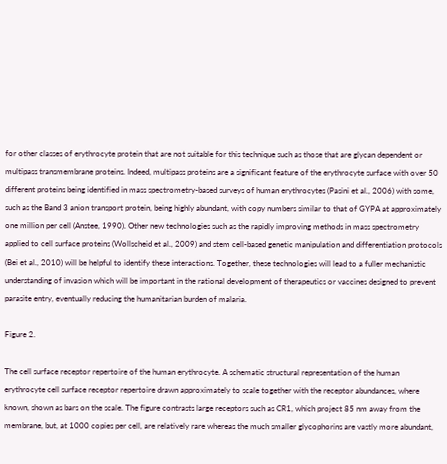for other classes of erythrocyte protein that are not suitable for this technique such as those that are glycan dependent or multipass transmembrane proteins. Indeed, multipass proteins are a significant feature of the erythrocyte surface with over 50 different proteins being identified in mass spectrometry-based surveys of human erythrocytes (Pasini et al., 2006) with some, such as the Band 3 anion transport protein, being highly abundant, with copy numbers similar to that of GYPA at approximately one million per cell (Anstee, 1990). Other new technologies such as the rapidly improving methods in mass spectrometry applied to cell surface proteins (Wollscheid et al., 2009) and stem cell-based genetic manipulation and differentiation protocols (Bei et al., 2010) will be helpful to identify these interactions. Together, these technologies will lead to a fuller mechanistic understanding of invasion which will be important in the rational development of therapeutics or vaccines designed to prevent parasite entry, eventually reducing the humanitarian burden of malaria.

Figure 2.

The cell surface receptor repertoire of the human erythrocyte. A schematic structural representation of the human erythrocyte cell surface receptor repertoire drawn approximately to scale together with the receptor abundances, where known, shown as bars on the scale. The figure contrasts large receptors such as CR1, which project 85 nm away from the membrane, but, at 1000 copies per cell, are relatively rare whereas the much smaller glycophorins are vastly more abundant,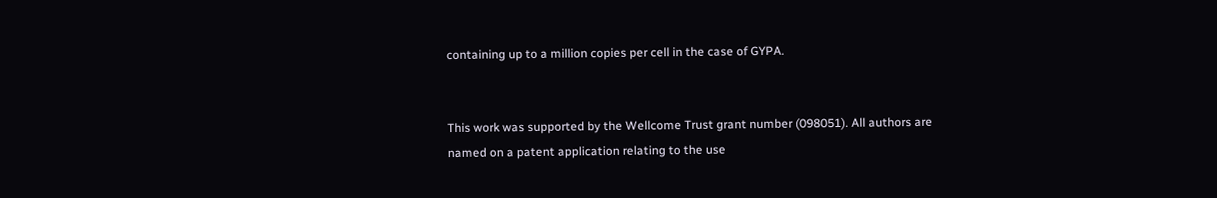containing up to a million copies per cell in the case of GYPA.


This work was supported by the Wellcome Trust grant number (098051). All authors are named on a patent application relating to the use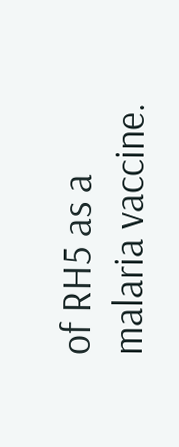of RH5 as a malaria vaccine.